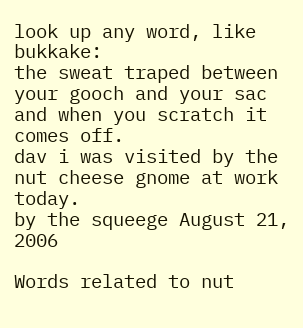look up any word, like bukkake:
the sweat traped between your gooch and your sac and when you scratch it comes off.
dav i was visited by the nut cheese gnome at work today.
by the squeege August 21, 2006

Words related to nut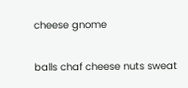cheese gnome

balls chaf cheese nuts sweat